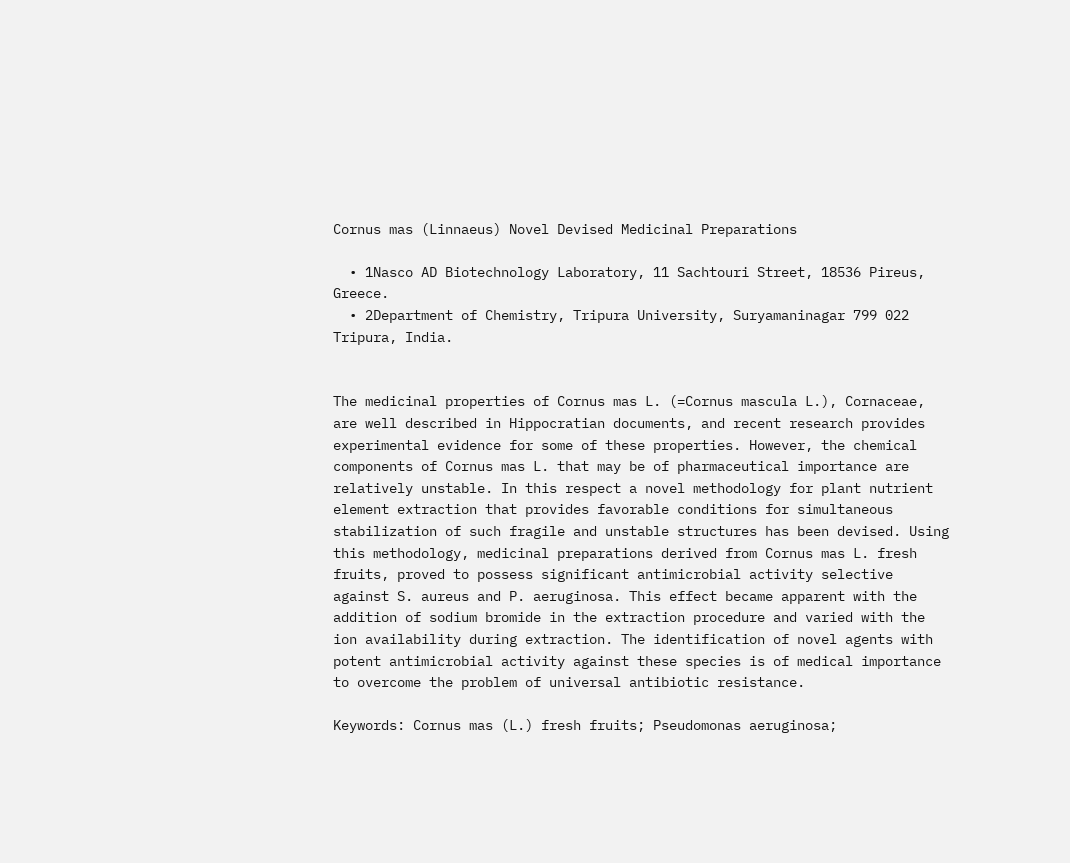Cornus mas (Linnaeus) Novel Devised Medicinal Preparations

  • 1Nasco AD Biotechnology Laboratory, 11 Sachtouri Street, 18536 Pireus, Greece.
  • 2Department of Chemistry, Tripura University, Suryamaninagar 799 022 Tripura, India.


The medicinal properties of Cornus mas L. (=Cornus mascula L.), Cornaceae, are well described in Hippocratian documents, and recent research provides experimental evidence for some of these properties. However, the chemical components of Cornus mas L. that may be of pharmaceutical importance are relatively unstable. In this respect a novel methodology for plant nutrient element extraction that provides favorable conditions for simultaneous stabilization of such fragile and unstable structures has been devised. Using this methodology, medicinal preparations derived from Cornus mas L. fresh fruits, proved to possess significant antimicrobial activity selective against S. aureus and P. aeruginosa. This effect became apparent with the addition of sodium bromide in the extraction procedure and varied with the ion availability during extraction. The identification of novel agents with potent antimicrobial activity against these species is of medical importance to overcome the problem of universal antibiotic resistance.

Keywords: Cornus mas (L.) fresh fruits; Pseudomonas aeruginosa;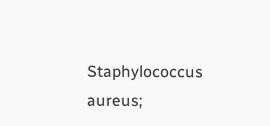Staphylococcus aureus;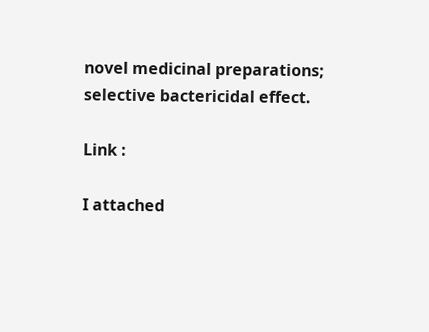novel medicinal preparations; selective bactericidal effect.

Link :

I attached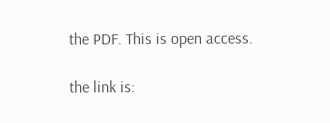the PDF. This is open access.

the link is: